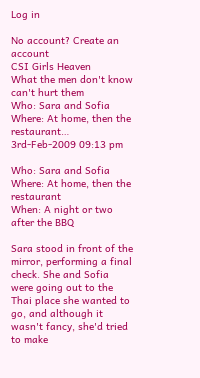Log in

No account? Create an account
CSI Girls Heaven
What the men don't know can't hurt them
Who: Sara and Sofia Where: At home, then the restaurant…
3rd-Feb-2009 09:13 pm

Who: Sara and Sofia
Where: At home, then the restaurant
When: A night or two after the BBQ

Sara stood in front of the mirror, performing a final check. She and Sofia were going out to the Thai place she wanted to go, and although it wasn't fancy, she'd tried to make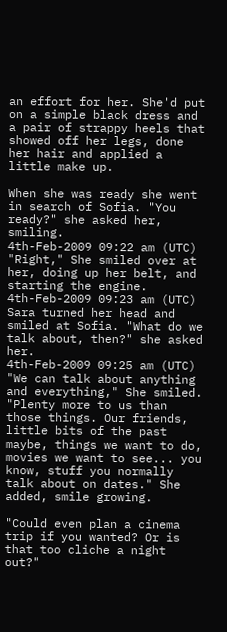an effort for her. She'd put on a simple black dress and a pair of strappy heels that showed off her legs, done her hair and applied a little make up.

When she was ready she went in search of Sofia. "You ready?" she asked her, smiling.
4th-Feb-2009 09:22 am (UTC)
"Right," She smiled over at her, doing up her belt, and starting the engine.
4th-Feb-2009 09:23 am (UTC)
Sara turned her head and smiled at Sofia. "What do we talk about, then?" she asked her.
4th-Feb-2009 09:25 am (UTC)
"We can talk about anything and everything," She smiled. "Plenty more to us than those things. Our friends, little bits of the past maybe, things we want to do, movies we want to see... you know, stuff you normally talk about on dates." She added, smile growing.

"Could even plan a cinema trip if you wanted? Or is that too cliche a night out?"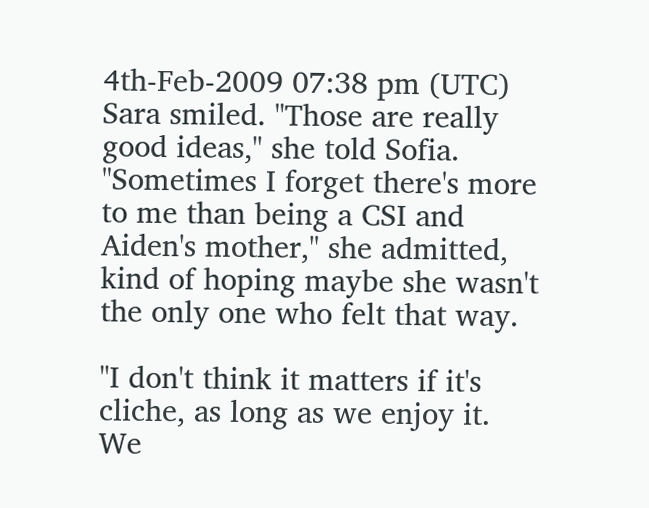4th-Feb-2009 07:38 pm (UTC)
Sara smiled. "Those are really good ideas," she told Sofia. "Sometimes I forget there's more to me than being a CSI and Aiden's mother," she admitted, kind of hoping maybe she wasn't the only one who felt that way.

"I don't think it matters if it's cliche, as long as we enjoy it. We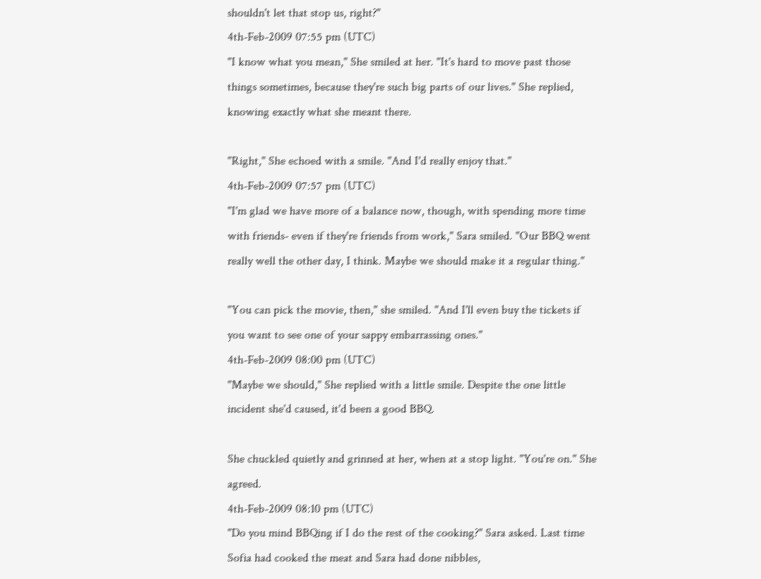shouldn't let that stop us, right?"
4th-Feb-2009 07:55 pm (UTC)
"I know what you mean," She smiled at her. "It's hard to move past those things sometimes, because they're such big parts of our lives." She replied, knowing exactly what she meant there.

"Right," She echoed with a smile. "And I'd really enjoy that."
4th-Feb-2009 07:57 pm (UTC)
"I'm glad we have more of a balance now, though, with spending more time with friends- even if they're friends from work," Sara smiled. "Our BBQ went really well the other day, I think. Maybe we should make it a regular thing."

"You can pick the movie, then," she smiled. "And I'll even buy the tickets if you want to see one of your sappy embarrassing ones."
4th-Feb-2009 08:00 pm (UTC)
"Maybe we should," She replied with a little smile. Despite the one little incident she'd caused, it'd been a good BBQ.

She chuckled quietly and grinned at her, when at a stop light. "You're on." She agreed.
4th-Feb-2009 08:10 pm (UTC)
"Do you mind BBQing if I do the rest of the cooking?" Sara asked. Last time Sofia had cooked the meat and Sara had done nibbles,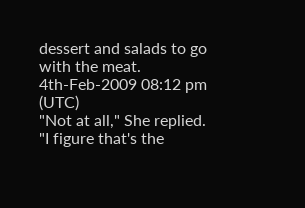dessert and salads to go with the meat.
4th-Feb-2009 08:12 pm (UTC)
"Not at all," She replied. "I figure that's the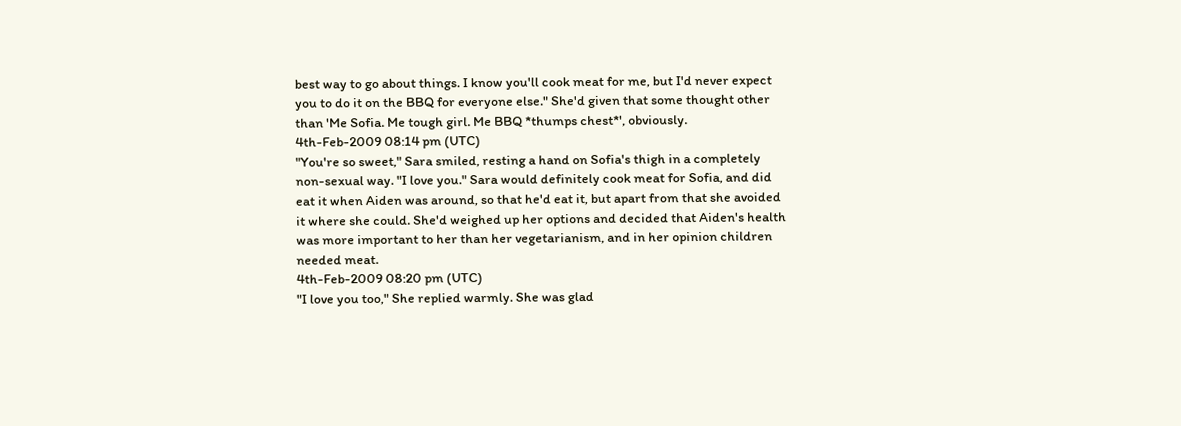best way to go about things. I know you'll cook meat for me, but I'd never expect you to do it on the BBQ for everyone else." She'd given that some thought other than 'Me Sofia. Me tough girl. Me BBQ *thumps chest*', obviously.
4th-Feb-2009 08:14 pm (UTC)
"You're so sweet," Sara smiled, resting a hand on Sofia's thigh in a completely non-sexual way. "I love you." Sara would definitely cook meat for Sofia, and did eat it when Aiden was around, so that he'd eat it, but apart from that she avoided it where she could. She'd weighed up her options and decided that Aiden's health was more important to her than her vegetarianism, and in her opinion children needed meat.
4th-Feb-2009 08:20 pm (UTC)
"I love you too," She replied warmly. She was glad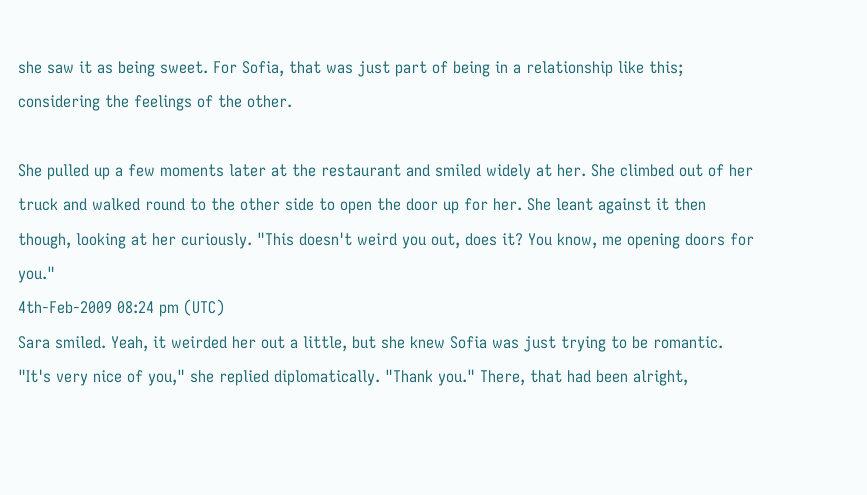she saw it as being sweet. For Sofia, that was just part of being in a relationship like this; considering the feelings of the other.

She pulled up a few moments later at the restaurant and smiled widely at her. She climbed out of her truck and walked round to the other side to open the door up for her. She leant against it then though, looking at her curiously. "This doesn't weird you out, does it? You know, me opening doors for you."
4th-Feb-2009 08:24 pm (UTC)
Sara smiled. Yeah, it weirded her out a little, but she knew Sofia was just trying to be romantic. "It's very nice of you," she replied diplomatically. "Thank you." There, that had been alright,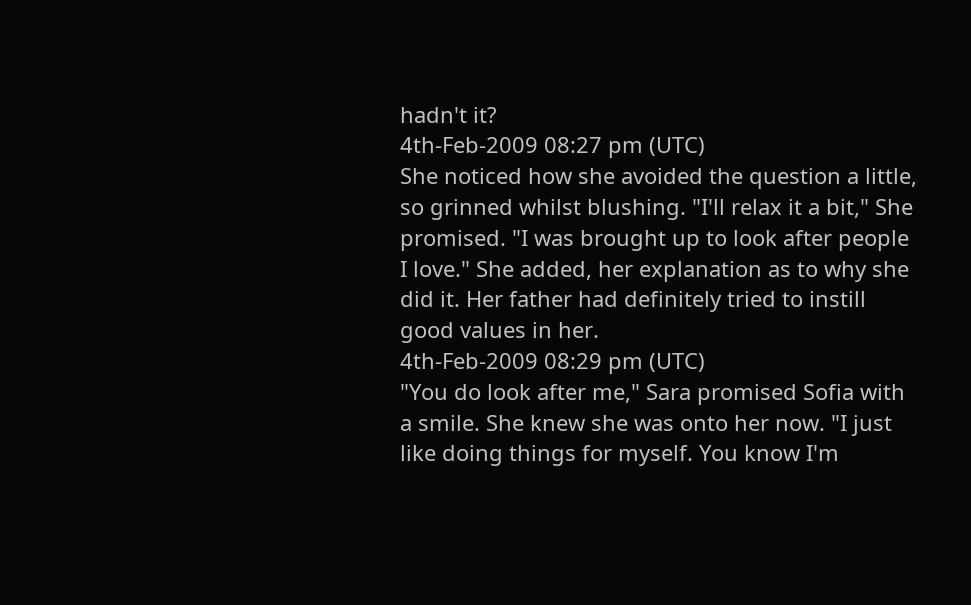hadn't it?
4th-Feb-2009 08:27 pm (UTC)
She noticed how she avoided the question a little, so grinned whilst blushing. "I'll relax it a bit," She promised. "I was brought up to look after people I love." She added, her explanation as to why she did it. Her father had definitely tried to instill good values in her.
4th-Feb-2009 08:29 pm (UTC)
"You do look after me," Sara promised Sofia with a smile. She knew she was onto her now. "I just like doing things for myself. You know I'm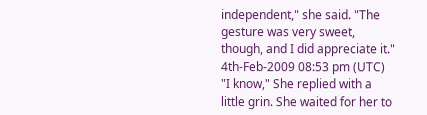independent," she said. "The gesture was very sweet, though, and I did appreciate it."
4th-Feb-2009 08:53 pm (UTC)
"I know," She replied with a little grin. She waited for her to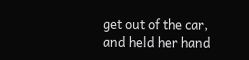get out of the car, and held her hand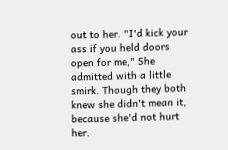out to her. "I'd kick your ass if you held doors open for me," She admitted with a little smirk. Though they both knew she didn't mean it, because she'd not hurt her.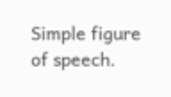Simple figure of speech.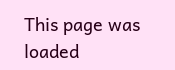This page was loaded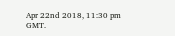Apr 22nd 2018, 11:30 pm GMT.